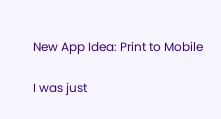New App Idea: Print to Mobile

I was just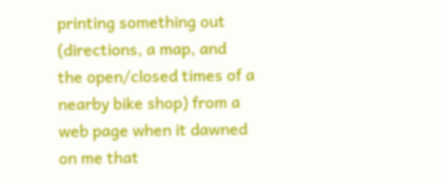printing something out (directions, a map, and the open/closed times of a nearby bike shop) from a web page when it dawned on me that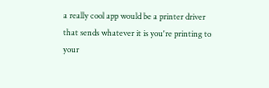a really cool app would be a printer driver that sends whatever it is you're printing to your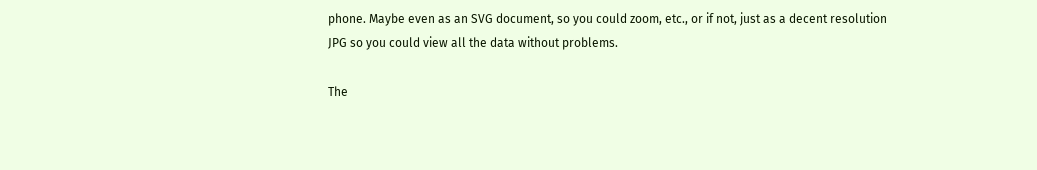phone. Maybe even as an SVG document, so you could zoom, etc., or if not, just as a decent resolution JPG so you could view all the data without problems.

The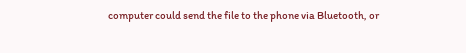computer could send the file to the phone via Bluetooth, or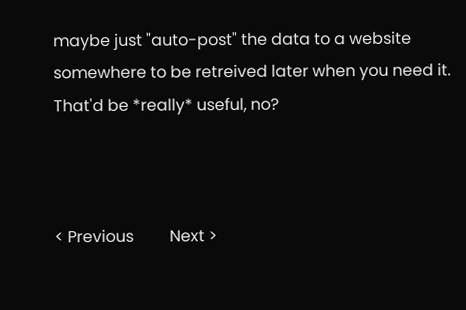maybe just "auto-post" the data to a website somewhere to be retreived later when you need it. That'd be *really* useful, no?



< Previous         Next >